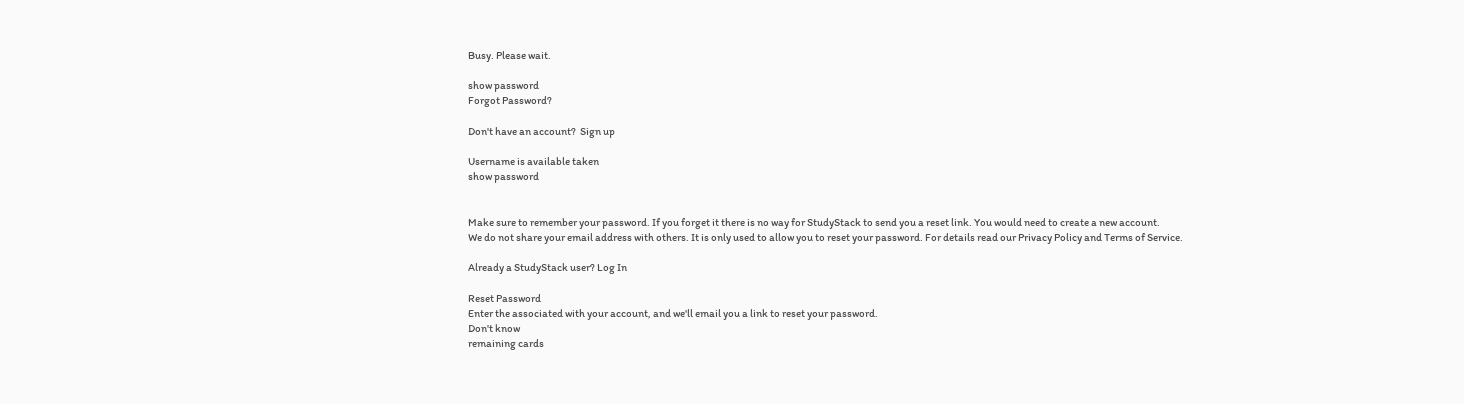Busy. Please wait.

show password
Forgot Password?

Don't have an account?  Sign up

Username is available taken
show password


Make sure to remember your password. If you forget it there is no way for StudyStack to send you a reset link. You would need to create a new account.
We do not share your email address with others. It is only used to allow you to reset your password. For details read our Privacy Policy and Terms of Service.

Already a StudyStack user? Log In

Reset Password
Enter the associated with your account, and we'll email you a link to reset your password.
Don't know
remaining cards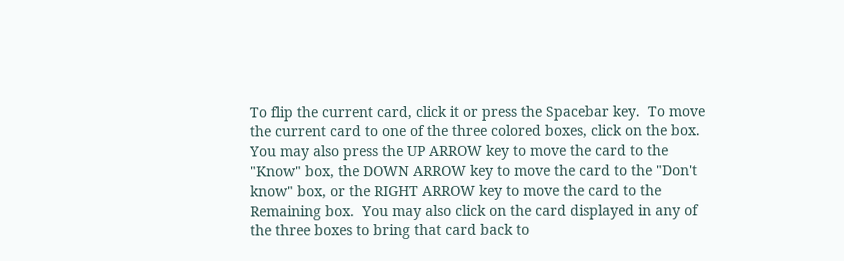To flip the current card, click it or press the Spacebar key.  To move the current card to one of the three colored boxes, click on the box.  You may also press the UP ARROW key to move the card to the "Know" box, the DOWN ARROW key to move the card to the "Don't know" box, or the RIGHT ARROW key to move the card to the Remaining box.  You may also click on the card displayed in any of the three boxes to bring that card back to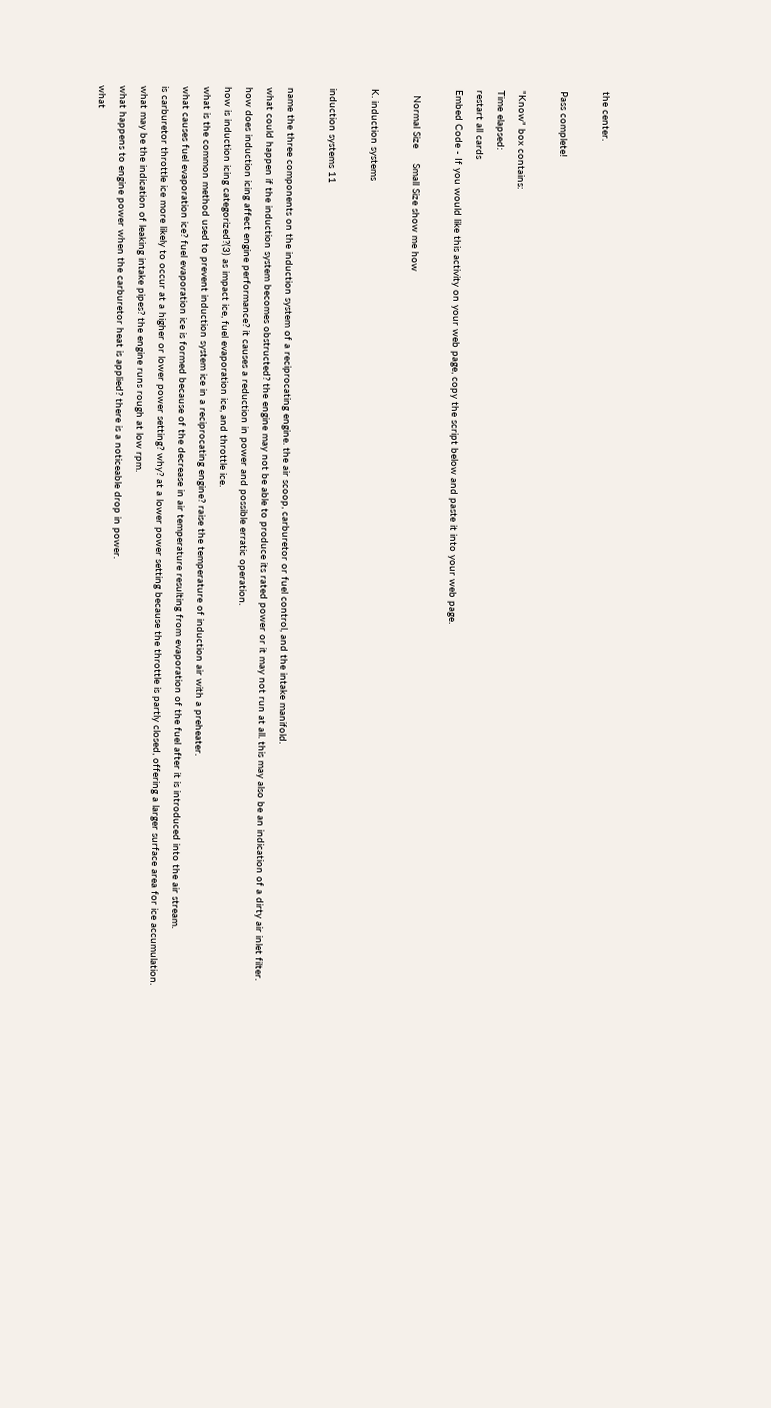the center.

Pass complete!

"Know" box contains:
Time elapsed:
restart all cards
Embed Code - If you would like this activity on your web page, copy the script below and paste it into your web page.

  Normal Size     Small Size show me how

K. induction systems

induction systems 11

name the three components on the induction system of a reciprocating engine. the air scoop, carburetor or fuel control, and the intake manifold.
what could happen if the induction system becomes obstructed? the engine may not be able to produce its rated power or it may not run at all. this may also be an indication of a dirty air inlet filter.
how does induction icing affect engine performance? it causes a reduction in power and possible erratic operation.
how is induction icing categorized?(3) as impact ice, fuel evaporation ice, and throttle ice.
what is the common method used to prevent induction system ice in a reciprocating engine? raise the temperature of induction air with a preheater.
what causes fuel evaporation ice? fuel evaporation ice is formed because of the decrease in air temperature resulting from evaporation of the fuel after it is introduced into the air stream.
is carburetor throttle ice more likely to occur at a higher or lower power setting? why? at a lower power setting because the throttle is partly closed, offering a larger surface area for ice accumulation.
what may be the indication of leaking intake pipes? the engine runs rough at low rpm.
what happens to engine power when the carburetor heat is applied? there is a noticeable drop in power.
what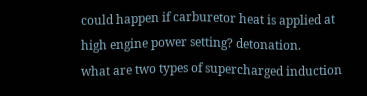could happen if carburetor heat is applied at high engine power setting? detonation.
what are two types of supercharged induction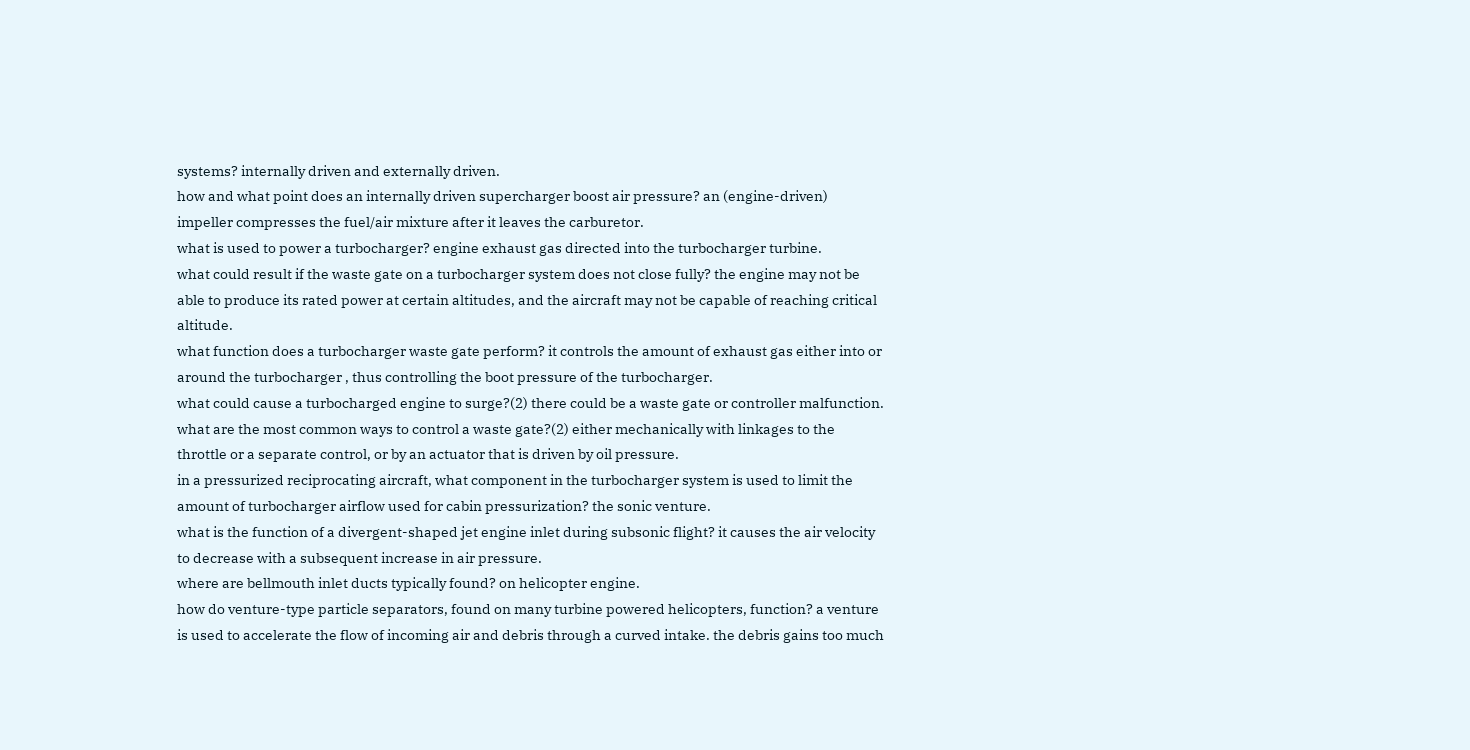systems? internally driven and externally driven.
how and what point does an internally driven supercharger boost air pressure? an (engine-driven) impeller compresses the fuel/air mixture after it leaves the carburetor.
what is used to power a turbocharger? engine exhaust gas directed into the turbocharger turbine.
what could result if the waste gate on a turbocharger system does not close fully? the engine may not be able to produce its rated power at certain altitudes, and the aircraft may not be capable of reaching critical altitude.
what function does a turbocharger waste gate perform? it controls the amount of exhaust gas either into or around the turbocharger , thus controlling the boot pressure of the turbocharger.
what could cause a turbocharged engine to surge?(2) there could be a waste gate or controller malfunction.
what are the most common ways to control a waste gate?(2) either mechanically with linkages to the throttle or a separate control, or by an actuator that is driven by oil pressure.
in a pressurized reciprocating aircraft, what component in the turbocharger system is used to limit the amount of turbocharger airflow used for cabin pressurization? the sonic venture.
what is the function of a divergent-shaped jet engine inlet during subsonic flight? it causes the air velocity to decrease with a subsequent increase in air pressure.
where are bellmouth inlet ducts typically found? on helicopter engine.
how do venture-type particle separators, found on many turbine powered helicopters, function? a venture is used to accelerate the flow of incoming air and debris through a curved intake. the debris gains too much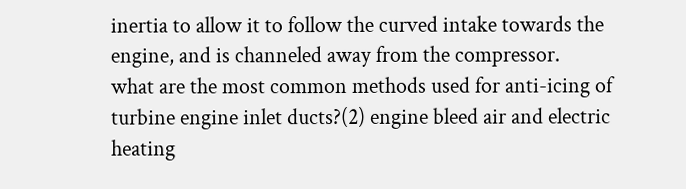inertia to allow it to follow the curved intake towards the engine, and is channeled away from the compressor.
what are the most common methods used for anti-icing of turbine engine inlet ducts?(2) engine bleed air and electric heating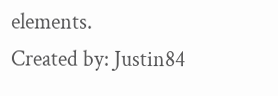elements.
Created by: Justin84